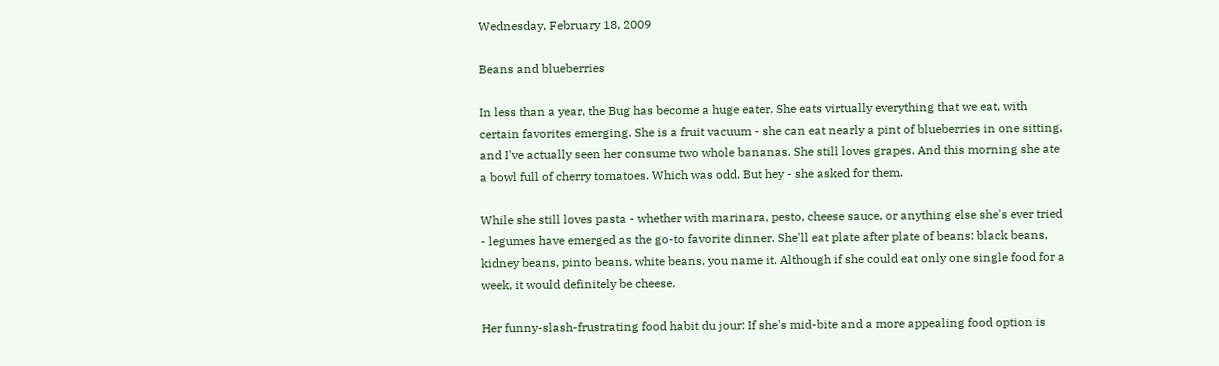Wednesday, February 18, 2009

Beans and blueberries

In less than a year, the Bug has become a huge eater. She eats virtually everything that we eat, with certain favorites emerging. She is a fruit vacuum - she can eat nearly a pint of blueberries in one sitting, and I've actually seen her consume two whole bananas. She still loves grapes. And this morning she ate a bowl full of cherry tomatoes. Which was odd. But hey - she asked for them.

While she still loves pasta - whether with marinara, pesto, cheese sauce, or anything else she's ever tried - legumes have emerged as the go-to favorite dinner. She'll eat plate after plate of beans: black beans, kidney beans, pinto beans, white beans, you name it. Although if she could eat only one single food for a week, it would definitely be cheese.

Her funny-slash-frustrating food habit du jour: If she's mid-bite and a more appealing food option is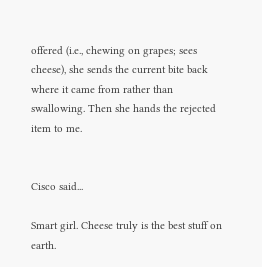offered (i.e., chewing on grapes; sees cheese), she sends the current bite back where it came from rather than swallowing. Then she hands the rejected item to me.


Cisco said...

Smart girl. Cheese truly is the best stuff on earth.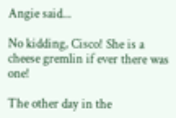Angie said...

No kidding, Cisco! She is a cheese gremlin if ever there was one!

The other day in the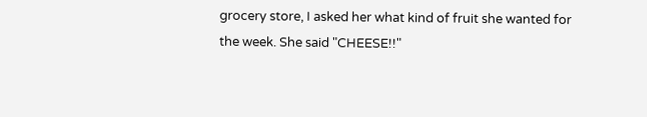grocery store, I asked her what kind of fruit she wanted for the week. She said "CHEESE!!"